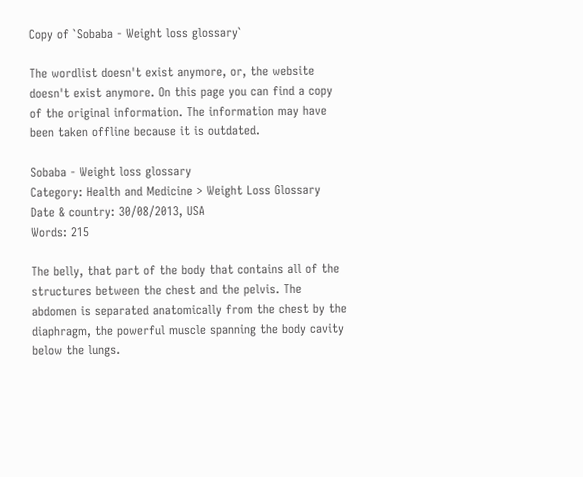Copy of `Sobaba - Weight loss glossary`

The wordlist doesn't exist anymore, or, the website doesn't exist anymore. On this page you can find a copy of the original information. The information may have been taken offline because it is outdated.

Sobaba - Weight loss glossary
Category: Health and Medicine > Weight Loss Glossary
Date & country: 30/08/2013, USA
Words: 215

The belly, that part of the body that contains all of the structures between the chest and the pelvis. The abdomen is separated anatomically from the chest by the diaphragm, the powerful muscle spanning the body cavity below the lungs.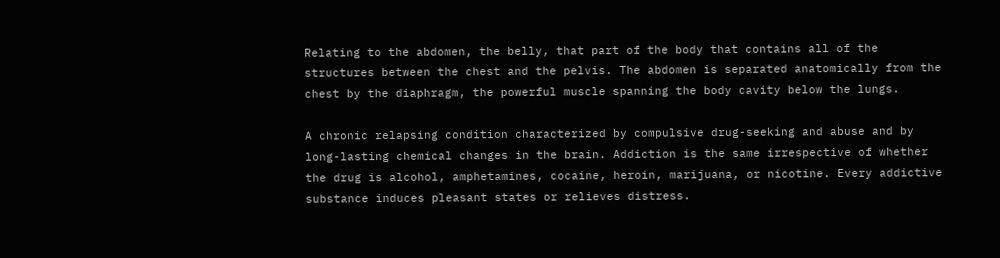Relating to the abdomen, the belly, that part of the body that contains all of the structures between the chest and the pelvis. The abdomen is separated anatomically from the chest by the diaphragm, the powerful muscle spanning the body cavity below the lungs.

A chronic relapsing condition characterized by compulsive drug-seeking and abuse and by long-lasting chemical changes in the brain. Addiction is the same irrespective of whether the drug is alcohol, amphetamines, cocaine, heroin, marijuana, or nicotine. Every addictive substance induces pleasant states or relieves distress.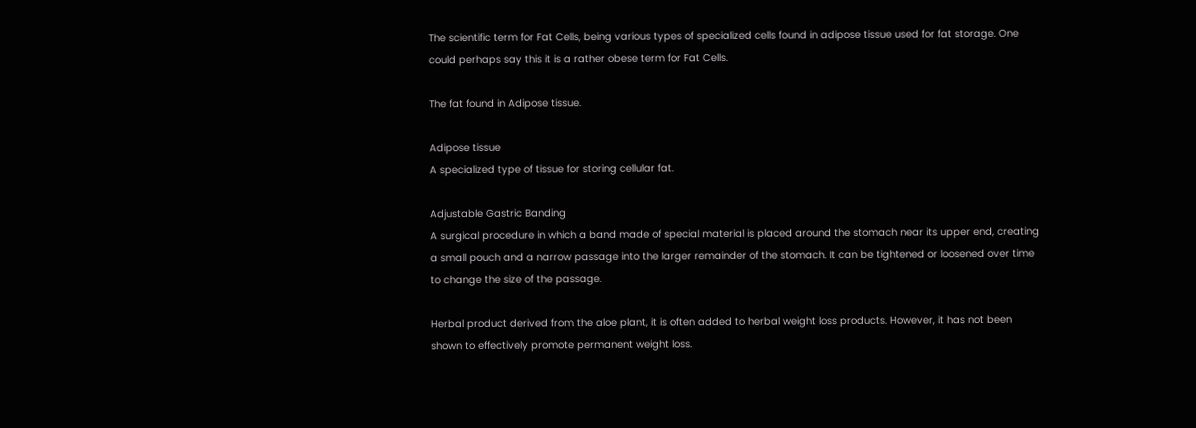The scientific term for Fat Cells, being various types of specialized cells found in adipose tissue used for fat storage. One could perhaps say this it is a rather obese term for Fat Cells.

The fat found in Adipose tissue.

Adipose tissue
A specialized type of tissue for storing cellular fat.

Adjustable Gastric Banding
A surgical procedure in which a band made of special material is placed around the stomach near its upper end, creating a small pouch and a narrow passage into the larger remainder of the stomach. It can be tightened or loosened over time to change the size of the passage.

Herbal product derived from the aloe plant, it is often added to herbal weight loss products. However, it has not been shown to effectively promote permanent weight loss.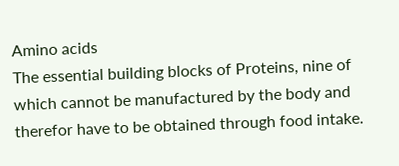Amino acids
The essential building blocks of Proteins, nine of which cannot be manufactured by the body and therefor have to be obtained through food intake.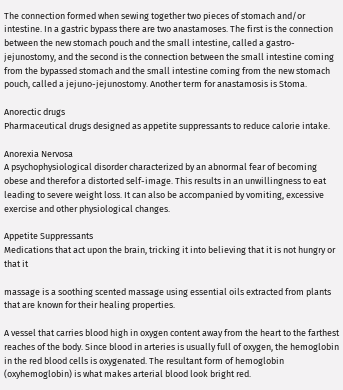The connection formed when sewing together two pieces of stomach and/or intestine. In a gastric bypass there are two anastamoses. The first is the connection between the new stomach pouch and the small intestine, called a gastro-jejunostomy, and the second is the connection between the small intestine coming from the bypassed stomach and the small intestine coming from the new stomach pouch, called a jejuno-jejunostomy. Another term for anastamosis is Stoma.

Anorectic drugs
Pharmaceutical drugs designed as appetite suppressants to reduce calorie intake.

Anorexia Nervosa
A psychophysiological disorder characterized by an abnormal fear of becoming obese and therefor a distorted self-image. This results in an unwillingness to eat leading to severe weight loss. It can also be accompanied by vomiting, excessive exercise and other physiological changes.

Appetite Suppressants
Medications that act upon the brain, tricking it into believing that it is not hungry or that it

massage is a soothing scented massage using essential oils extracted from plants that are known for their healing properties.

A vessel that carries blood high in oxygen content away from the heart to the farthest reaches of the body. Since blood in arteries is usually full of oxygen, the hemoglobin in the red blood cells is oxygenated. The resultant form of hemoglobin (oxyhemoglobin) is what makes arterial blood look bright red.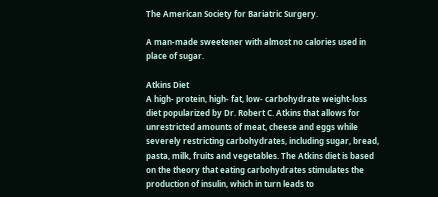The American Society for Bariatric Surgery.

A man-made sweetener with almost no calories used in place of sugar.

Atkins Diet
A high- protein, high- fat, low- carbohydrate weight-loss diet popularized by Dr. Robert C. Atkins that allows for unrestricted amounts of meat, cheese and eggs while severely restricting carbohydrates, including sugar, bread, pasta, milk, fruits and vegetables. The Atkins diet is based on the theory that eating carbohydrates stimulates the production of insulin, which in turn leads to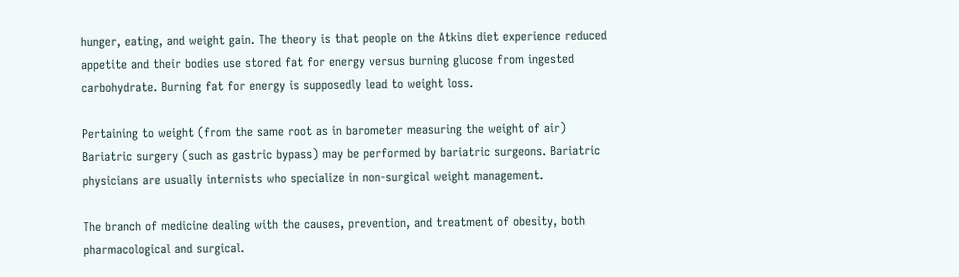hunger, eating, and weight gain. The theory is that people on the Atkins diet experience reduced appetite and their bodies use stored fat for energy versus burning glucose from ingested carbohydrate. Burning fat for energy is supposedly lead to weight loss.

Pertaining to weight (from the same root as in barometer measuring the weight of air) Bariatric surgery (such as gastric bypass) may be performed by bariatric surgeons. Bariatric physicians are usually internists who specialize in non-surgical weight management.

The branch of medicine dealing with the causes, prevention, and treatment of obesity, both pharmacological and surgical.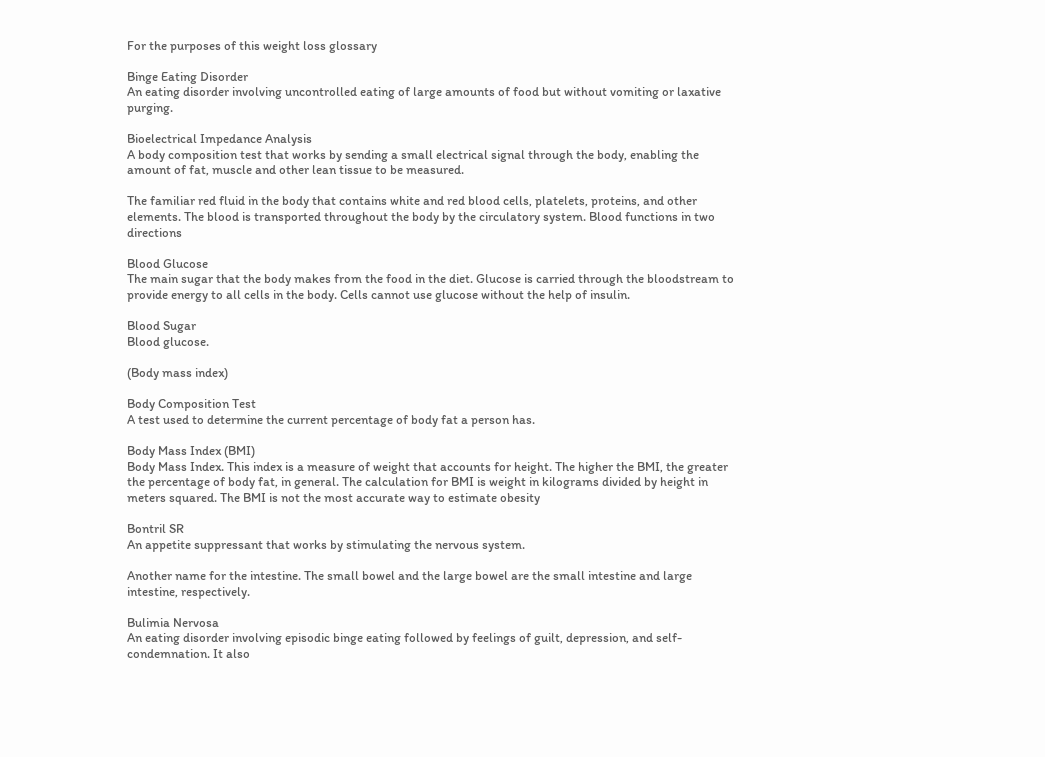For the purposes of this weight loss glossary

Binge Eating Disorder
An eating disorder involving uncontrolled eating of large amounts of food but without vomiting or laxative purging.

Bioelectrical Impedance Analysis
A body composition test that works by sending a small electrical signal through the body, enabling the amount of fat, muscle and other lean tissue to be measured.

The familiar red fluid in the body that contains white and red blood cells, platelets, proteins, and other elements. The blood is transported throughout the body by the circulatory system. Blood functions in two directions

Blood Glucose
The main sugar that the body makes from the food in the diet. Glucose is carried through the bloodstream to provide energy to all cells in the body. Cells cannot use glucose without the help of insulin.

Blood Sugar
Blood glucose.

(Body mass index)

Body Composition Test
A test used to determine the current percentage of body fat a person has.

Body Mass Index (BMI)
Body Mass Index. This index is a measure of weight that accounts for height. The higher the BMI, the greater the percentage of body fat, in general. The calculation for BMI is weight in kilograms divided by height in meters squared. The BMI is not the most accurate way to estimate obesity

Bontril SR
An appetite suppressant that works by stimulating the nervous system.

Another name for the intestine. The small bowel and the large bowel are the small intestine and large intestine, respectively.

Bulimia Nervosa
An eating disorder involving episodic binge eating followed by feelings of guilt, depression, and self-condemnation. It also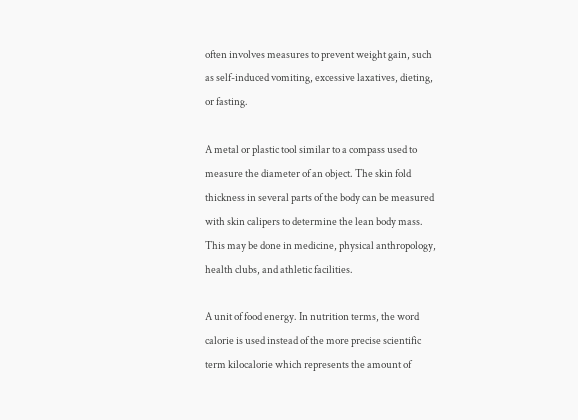often involves measures to prevent weight gain, such as self-induced vomiting, excessive laxatives, dieting, or fasting.

A metal or plastic tool similar to a compass used to measure the diameter of an object. The skin fold thickness in several parts of the body can be measured with skin calipers to determine the lean body mass. This may be done in medicine, physical anthropology, health clubs, and athletic facilities.

A unit of food energy. In nutrition terms, the word calorie is used instead of the more precise scientific term kilocalorie which represents the amount of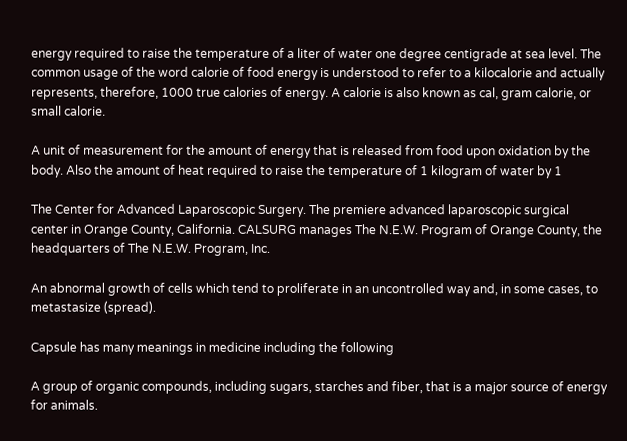energy required to raise the temperature of a liter of water one degree centigrade at sea level. The common usage of the word calorie of food energy is understood to refer to a kilocalorie and actually represents, therefore, 1000 true calories of energy. A calorie is also known as cal, gram calorie, or small calorie.

A unit of measurement for the amount of energy that is released from food upon oxidation by the body. Also the amount of heat required to raise the temperature of 1 kilogram of water by 1

The Center for Advanced Laparoscopic Surgery. The premiere advanced laparoscopic surgical center in Orange County, California. CALSURG manages The N.E.W. Program of Orange County, the headquarters of The N.E.W. Program, Inc.

An abnormal growth of cells which tend to proliferate in an uncontrolled way and, in some cases, to metastasize (spread).

Capsule has many meanings in medicine including the following

A group of organic compounds, including sugars, starches and fiber, that is a major source of energy for animals.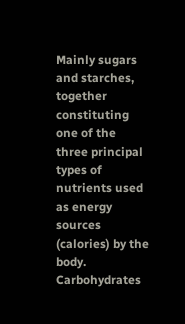Mainly sugars and starches, together constituting one of the three principal types of nutrients used as energy sources (calories) by the body. Carbohydrates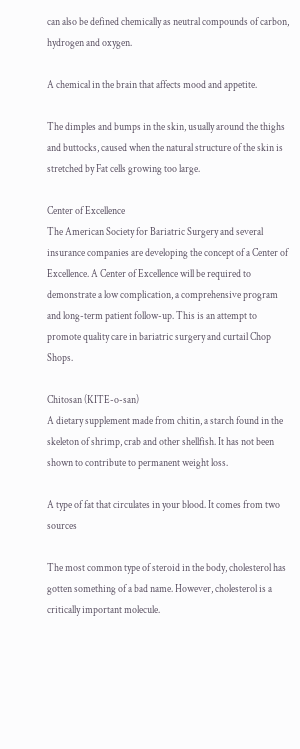can also be defined chemically as neutral compounds of carbon, hydrogen and oxygen.

A chemical in the brain that affects mood and appetite.

The dimples and bumps in the skin, usually around the thighs and buttocks, caused when the natural structure of the skin is stretched by Fat cells growing too large.

Center of Excellence
The American Society for Bariatric Surgery and several insurance companies are developing the concept of a Center of Excellence. A Center of Excellence will be required to demonstrate a low complication, a comprehensive program and long-term patient follow-up. This is an attempt to promote quality care in bariatric surgery and curtail Chop Shops.

Chitosan (KITE-o-san)
A dietary supplement made from chitin, a starch found in the skeleton of shrimp, crab and other shellfish. It has not been shown to contribute to permanent weight loss.

A type of fat that circulates in your blood. It comes from two sources

The most common type of steroid in the body, cholesterol has gotten something of a bad name. However, cholesterol is a critically important molecule.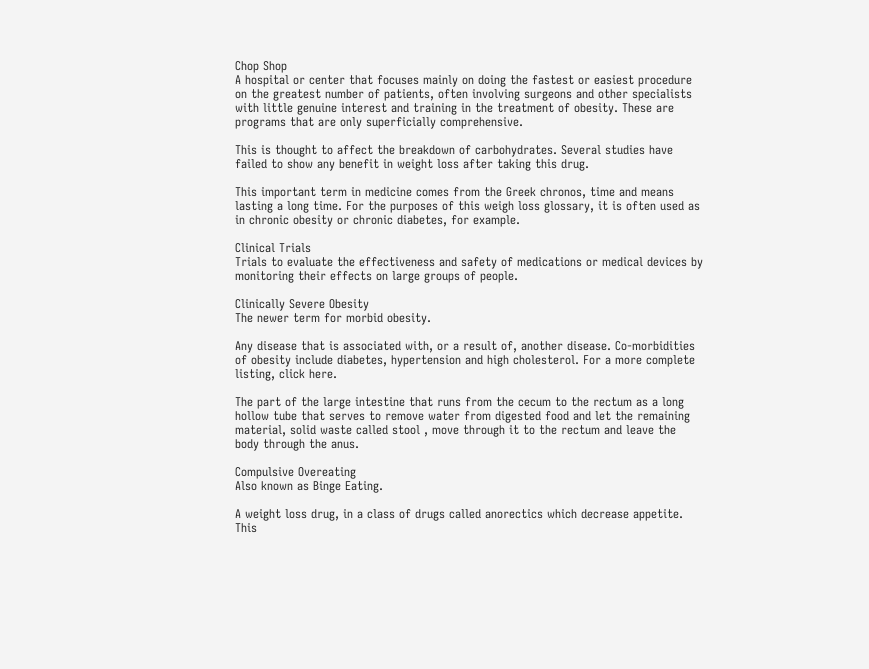Chop Shop
A hospital or center that focuses mainly on doing the fastest or easiest procedure on the greatest number of patients, often involving surgeons and other specialists with little genuine interest and training in the treatment of obesity. These are programs that are only superficially comprehensive.

This is thought to affect the breakdown of carbohydrates. Several studies have failed to show any benefit in weight loss after taking this drug.

This important term in medicine comes from the Greek chronos, time and means lasting a long time. For the purposes of this weigh loss glossary, it is often used as in chronic obesity or chronic diabetes, for example.

Clinical Trials
Trials to evaluate the effectiveness and safety of medications or medical devices by monitoring their effects on large groups of people.

Clinically Severe Obesity
The newer term for morbid obesity.

Any disease that is associated with, or a result of, another disease. Co-morbidities of obesity include diabetes, hypertension and high cholesterol. For a more complete listing, click here.

The part of the large intestine that runs from the cecum to the rectum as a long hollow tube that serves to remove water from digested food and let the remaining material, solid waste called stool , move through it to the rectum and leave the body through the anus.

Compulsive Overeating
Also known as Binge Eating.

A weight loss drug, in a class of drugs called anorectics which decrease appetite. This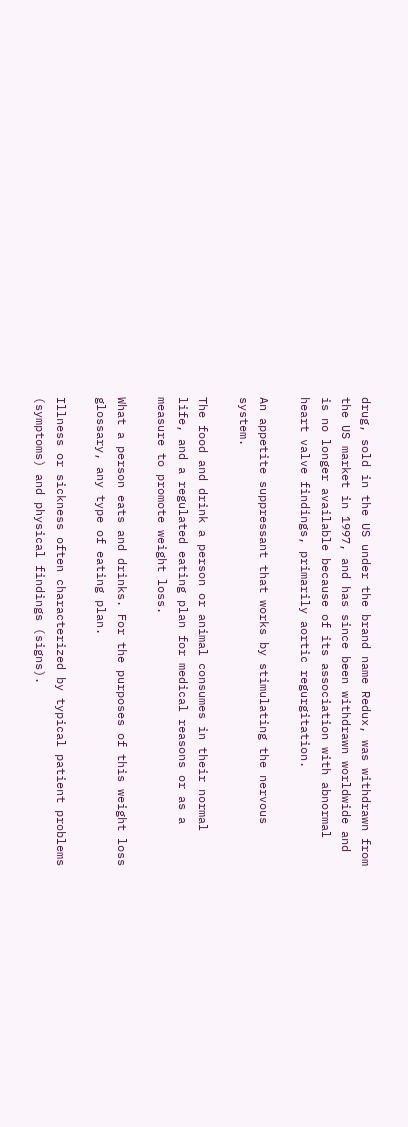drug, sold in the US under the brand name Redux, was withdrawn from the US market in 1997, and has since been withdrawn worldwide and is no longer available because of its association with abnormal heart valve findings, primarily aortic regurgitation.

An appetite suppressant that works by stimulating the nervous system.

The food and drink a person or animal consumes in their normal life, and a regulated eating plan for medical reasons or as a measure to promote weight loss.

What a person eats and drinks. For the purposes of this weight loss glossary, any type of eating plan.

Illness or sickness often characterized by typical patient problems (symptoms) and physical findings (signs).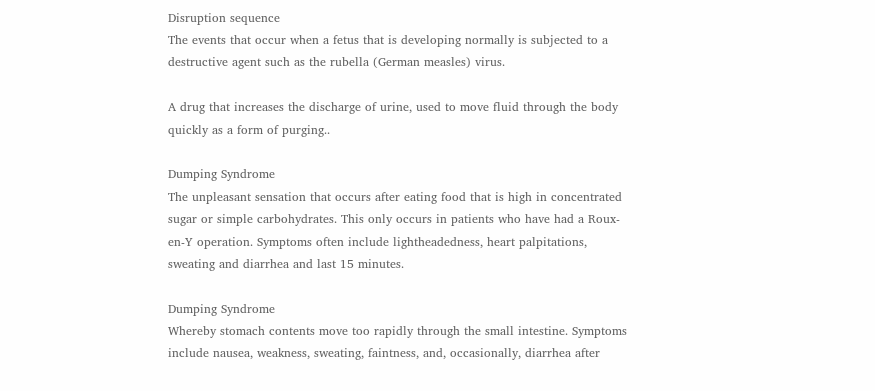Disruption sequence
The events that occur when a fetus that is developing normally is subjected to a destructive agent such as the rubella (German measles) virus.

A drug that increases the discharge of urine, used to move fluid through the body quickly as a form of purging..

Dumping Syndrome
The unpleasant sensation that occurs after eating food that is high in concentrated sugar or simple carbohydrates. This only occurs in patients who have had a Roux-en-Y operation. Symptoms often include lightheadedness, heart palpitations, sweating and diarrhea and last 15 minutes.

Dumping Syndrome
Whereby stomach contents move too rapidly through the small intestine. Symptoms include nausea, weakness, sweating, faintness, and, occasionally, diarrhea after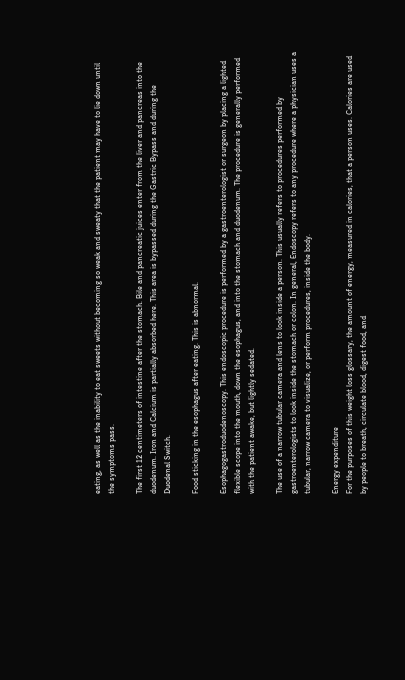eating, as well as the inability to eat sweets without becoming so weak and sweaty that the patient may have to lie down until the symptoms pass.

The first 12 centimeters of intestine after the stomach. Bile and pancreatic juices enter from the liver and pancreas into the duodenum. Iron and Calcium is partially absorbed here. This area is bypassed during the Gastric Bypass and during the Duodenal Switch.

Food sticking in the esophagus after eating. This is abnormal.

Esophagogastroduodenoscopy. This endoscopic procedure is performed by a gastroenterologist or surgeon by placing a lighted flexible scope into the mouth, down the esophagus, and into the stomach and duodenum. The procedure is generally performed with the patient awake, but lightly sedated.

The use of a narrow tubular camera and lens to look inside a person. This usually refers to procedures performed by gastroenterologists to look inside the stomach or colon. In general, Endoscopy refers to any procedure where a physician uses a tubular, narrow camera to visualize, or perform procedures, inside the body.

Energy expenditure
For the purposes of this weight loss glossary, the amount of energy, measured in calories, that a person uses. Calories are used by people to breath, circulate blood, digest food, and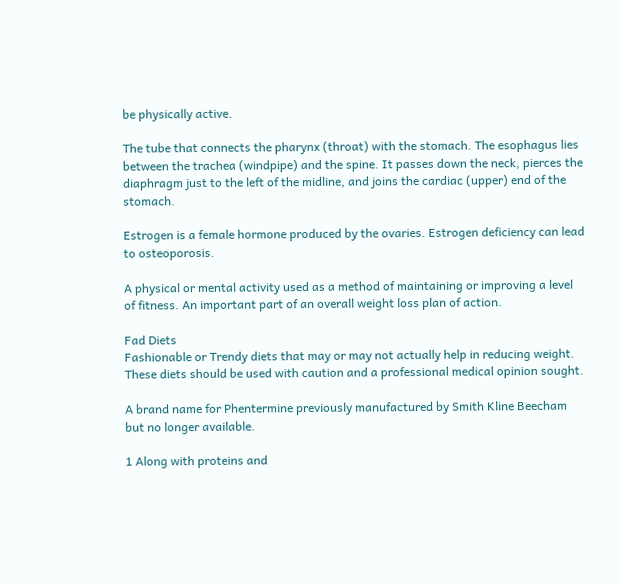be physically active.

The tube that connects the pharynx (throat) with the stomach. The esophagus lies between the trachea (windpipe) and the spine. It passes down the neck, pierces the diaphragm just to the left of the midline, and joins the cardiac (upper) end of the stomach.

Estrogen is a female hormone produced by the ovaries. Estrogen deficiency can lead to osteoporosis.

A physical or mental activity used as a method of maintaining or improving a level of fitness. An important part of an overall weight loss plan of action.

Fad Diets
Fashionable or Trendy diets that may or may not actually help in reducing weight. These diets should be used with caution and a professional medical opinion sought.

A brand name for Phentermine previously manufactured by Smith Kline Beecham but no longer available.

1 Along with proteins and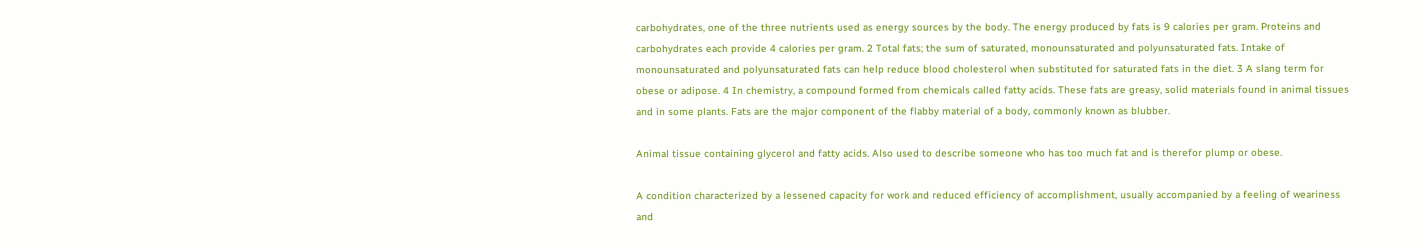carbohydrates, one of the three nutrients used as energy sources by the body. The energy produced by fats is 9 calories per gram. Proteins and carbohydrates each provide 4 calories per gram. 2 Total fats; the sum of saturated, monounsaturated and polyunsaturated fats. Intake of monounsaturated and polyunsaturated fats can help reduce blood cholesterol when substituted for saturated fats in the diet. 3 A slang term for obese or adipose. 4 In chemistry, a compound formed from chemicals called fatty acids. These fats are greasy, solid materials found in animal tissues and in some plants. Fats are the major component of the flabby material of a body, commonly known as blubber.

Animal tissue containing glycerol and fatty acids. Also used to describe someone who has too much fat and is therefor plump or obese.

A condition characterized by a lessened capacity for work and reduced efficiency of accomplishment, usually accompanied by a feeling of weariness and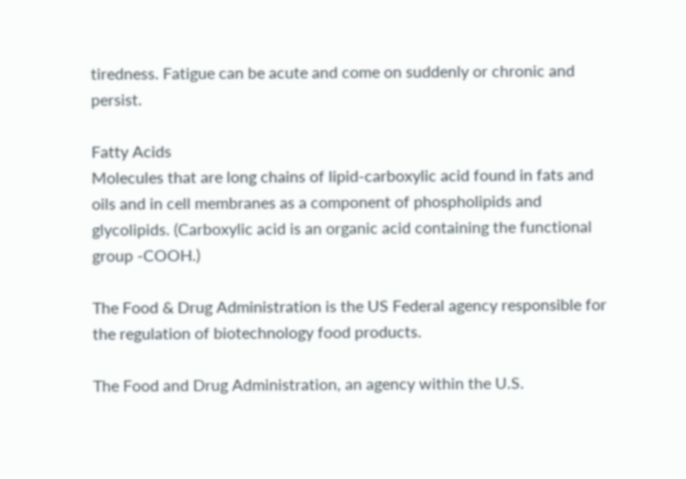tiredness. Fatigue can be acute and come on suddenly or chronic and persist.

Fatty Acids
Molecules that are long chains of lipid-carboxylic acid found in fats and oils and in cell membranes as a component of phospholipids and glycolipids. (Carboxylic acid is an organic acid containing the functional group -COOH.)

The Food & Drug Administration is the US Federal agency responsible for the regulation of biotechnology food products.

The Food and Drug Administration, an agency within the U.S.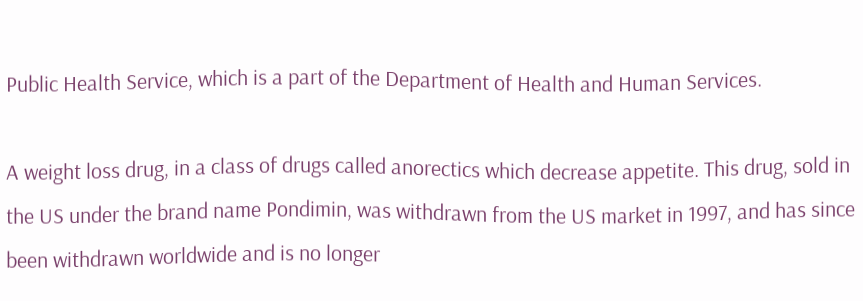Public Health Service, which is a part of the Department of Health and Human Services.

A weight loss drug, in a class of drugs called anorectics which decrease appetite. This drug, sold in the US under the brand name Pondimin, was withdrawn from the US market in 1997, and has since been withdrawn worldwide and is no longer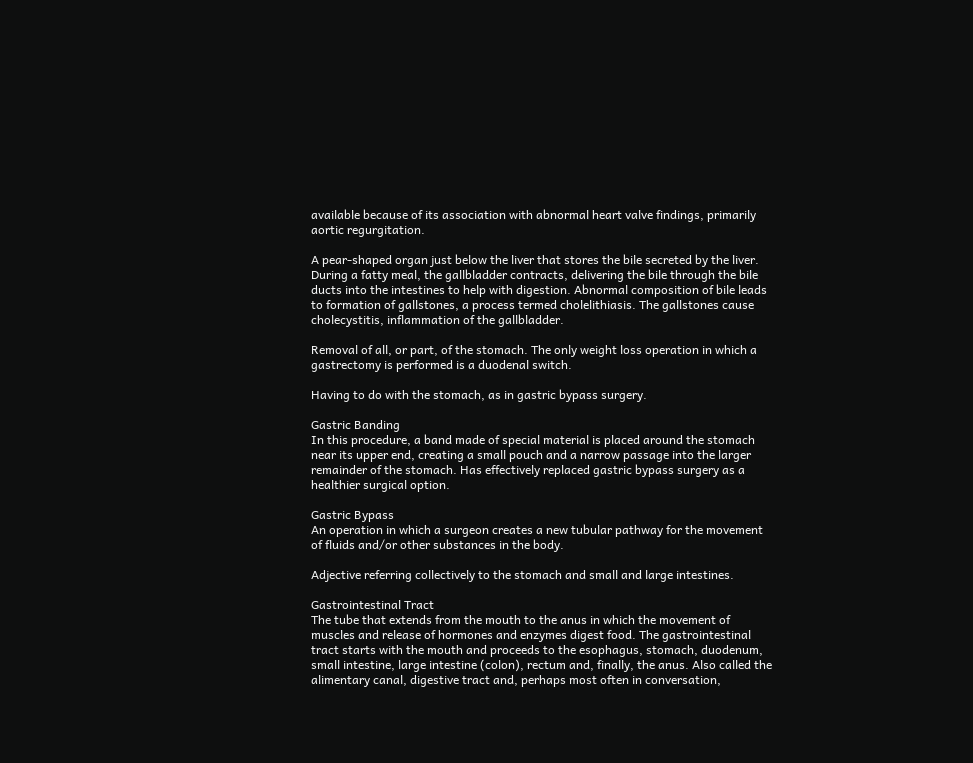available because of its association with abnormal heart valve findings, primarily aortic regurgitation.

A pear-shaped organ just below the liver that stores the bile secreted by the liver. During a fatty meal, the gallbladder contracts, delivering the bile through the bile ducts into the intestines to help with digestion. Abnormal composition of bile leads to formation of gallstones, a process termed cholelithiasis. The gallstones cause cholecystitis, inflammation of the gallbladder.

Removal of all, or part, of the stomach. The only weight loss operation in which a gastrectomy is performed is a duodenal switch.

Having to do with the stomach, as in gastric bypass surgery.

Gastric Banding
In this procedure, a band made of special material is placed around the stomach near its upper end, creating a small pouch and a narrow passage into the larger remainder of the stomach. Has effectively replaced gastric bypass surgery as a healthier surgical option.

Gastric Bypass
An operation in which a surgeon creates a new tubular pathway for the movement of fluids and/or other substances in the body.

Adjective referring collectively to the stomach and small and large intestines.

Gastrointestinal Tract
The tube that extends from the mouth to the anus in which the movement of muscles and release of hormones and enzymes digest food. The gastrointestinal tract starts with the mouth and proceeds to the esophagus, stomach, duodenum, small intestine, large intestine (colon), rectum and, finally, the anus. Also called the alimentary canal, digestive tract and, perhaps most often in conversation,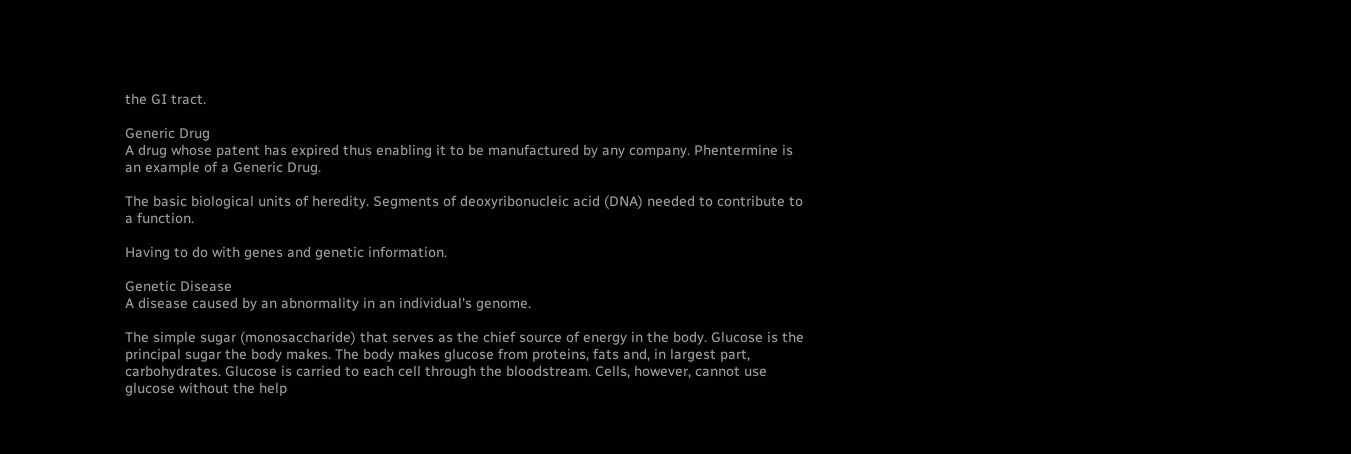the GI tract.

Generic Drug
A drug whose patent has expired thus enabling it to be manufactured by any company. Phentermine is an example of a Generic Drug.

The basic biological units of heredity. Segments of deoxyribonucleic acid (DNA) needed to contribute to a function.

Having to do with genes and genetic information.

Genetic Disease
A disease caused by an abnormality in an individual's genome.

The simple sugar (monosaccharide) that serves as the chief source of energy in the body. Glucose is the principal sugar the body makes. The body makes glucose from proteins, fats and, in largest part, carbohydrates. Glucose is carried to each cell through the bloodstream. Cells, however, cannot use glucose without the help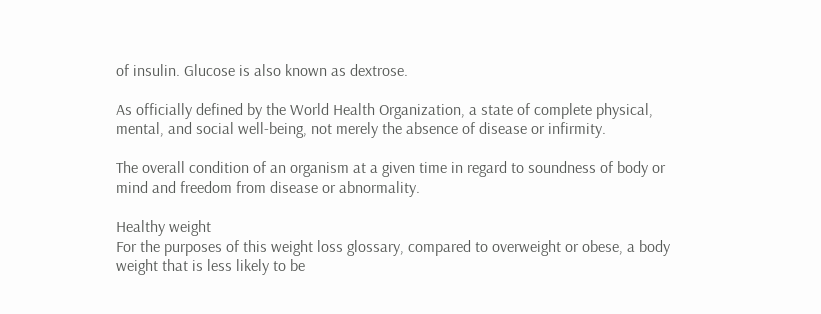of insulin. Glucose is also known as dextrose.

As officially defined by the World Health Organization, a state of complete physical, mental, and social well-being, not merely the absence of disease or infirmity.

The overall condition of an organism at a given time in regard to soundness of body or mind and freedom from disease or abnormality.

Healthy weight
For the purposes of this weight loss glossary, compared to overweight or obese, a body weight that is less likely to be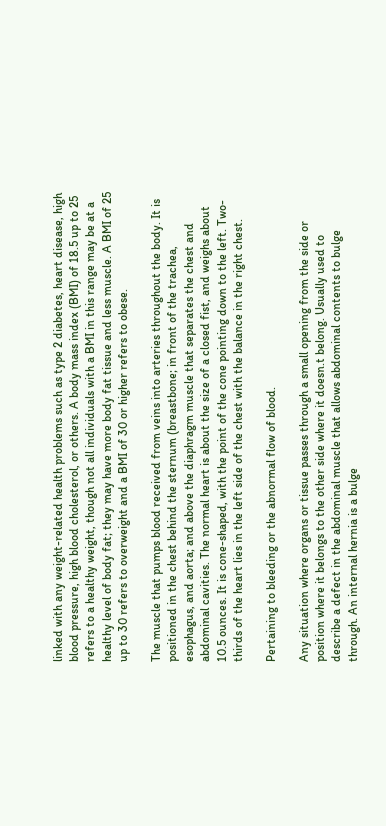linked with any weight-related health problems such as type 2 diabetes, heart disease, high blood pressure, high blood cholesterol, or others. A body mass index (BMI) of 18.5 up to 25 refers to a healthy weight, though not all individuals with a BMI in this range may be at a healthy level of body fat; they may have more body fat tissue and less muscle. A BMI of 25 up to 30 refers to overweight and a BMI of 30 or higher refers to obese.

The muscle that pumps blood received from veins into arteries throughout the body. It is positioned in the chest behind the sternum (breastbone; in front of the trachea, esophagus, and aorta; and above the diaphragm muscle that separates the chest and abdominal cavities. The normal heart is about the size of a closed fist, and weighs about 10.5 ounces. It is cone-shaped, with the point of the cone pointing down to the left. Two-thirds of the heart lies in the left side of the chest with the balance in the right chest.

Pertaining to bleeding or the abnormal flow of blood.

Any situation where organs or tissue passes through a small opening from the side or position where it belongs to the other side where it doesn.t belong. Usually used to describe a defect in the abdominal muscle that allows abdominal contents to bulge through. An internal hernia is a bulge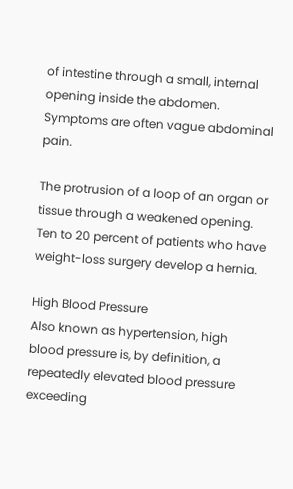of intestine through a small, internal opening inside the abdomen. Symptoms are often vague abdominal pain.

The protrusion of a loop of an organ or tissue through a weakened opening. Ten to 20 percent of patients who have weight-loss surgery develop a hernia.

High Blood Pressure
Also known as hypertension, high blood pressure is, by definition, a repeatedly elevated blood pressure exceeding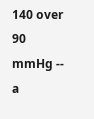140 over 90 mmHg -- a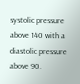systolic pressure above 140 with a diastolic pressure above 90.